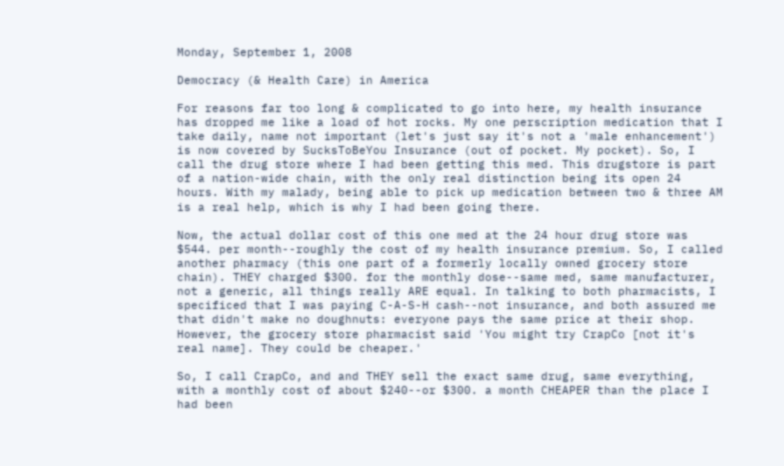Monday, September 1, 2008

Democracy (& Health Care) in America

For reasons far too long & complicated to go into here, my health insurance has dropped me like a load of hot rocks. My one perscription medication that I take daily, name not important (let's just say it's not a 'male enhancement') is now covered by SucksToBeYou Insurance (out of pocket. My pocket). So, I call the drug store where I had been getting this med. This drugstore is part of a nation-wide chain, with the only real distinction being its open 24 hours. With my malady, being able to pick up medication between two & three AM is a real help, which is why I had been going there.

Now, the actual dollar cost of this one med at the 24 hour drug store was $544. per month--roughly the cost of my health insurance premium. So, I called another pharmacy (this one part of a formerly locally owned grocery store chain). THEY charged $300. for the monthly dose--same med, same manufacturer, not a generic, all things really ARE equal. In talking to both pharmacists, I specificed that I was paying C-A-S-H cash--not insurance, and both assured me that didn't make no doughnuts: everyone pays the same price at their shop. However, the grocery store pharmacist said 'You might try CrapCo [not it's real name]. They could be cheaper.'

So, I call CrapCo, and and THEY sell the exact same drug, same everything, with a monthly cost of about $240--or $300. a month CHEAPER than the place I had been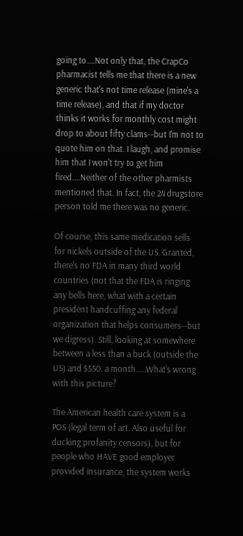going to....Not only that, the CrapCo pharmacist tells me that there is a new generic that's not time release (mine's a time release), and that if my doctor thinks it works for monthly cost might drop to about fifty clams--but I'm not to quote him on that. I laugh, and promise him that I won't try to get him fired....Neither of the other pharmists mentioned that. In fact, the 24 drugstore person told me there was no generic.

Of course, this same medication sells for nickels outside of the US. Granted, there's no FDA in many third world countries (not that the FDA is ringing any bells here, what with a certain president handcuffing any federal organization that helps consumers--but we digress). Still, looking at somewhere between a less than a buck (outside the US) and $550. a month.....What's wrong with this picture?

The American health care system is a POS (legal term of art. Also useful for ducking profanity censors), but for people who HAVE good employer provided insurance, the system works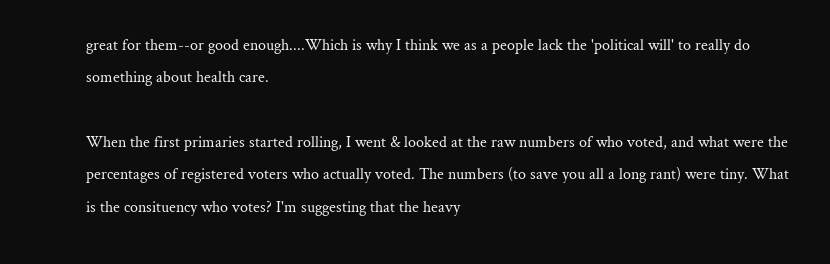great for them--or good enough....Which is why I think we as a people lack the 'political will' to really do something about health care.

When the first primaries started rolling, I went & looked at the raw numbers of who voted, and what were the percentages of registered voters who actually voted. The numbers (to save you all a long rant) were tiny. What is the consituency who votes? I'm suggesting that the heavy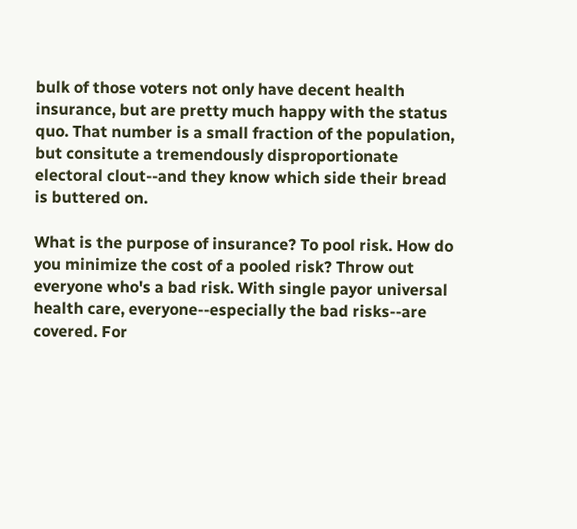bulk of those voters not only have decent health insurance, but are pretty much happy with the status quo. That number is a small fraction of the population, but consitute a tremendously disproportionate electoral clout--and they know which side their bread is buttered on.

What is the purpose of insurance? To pool risk. How do you minimize the cost of a pooled risk? Throw out everyone who's a bad risk. With single payor universal health care, everyone--especially the bad risks--are covered. For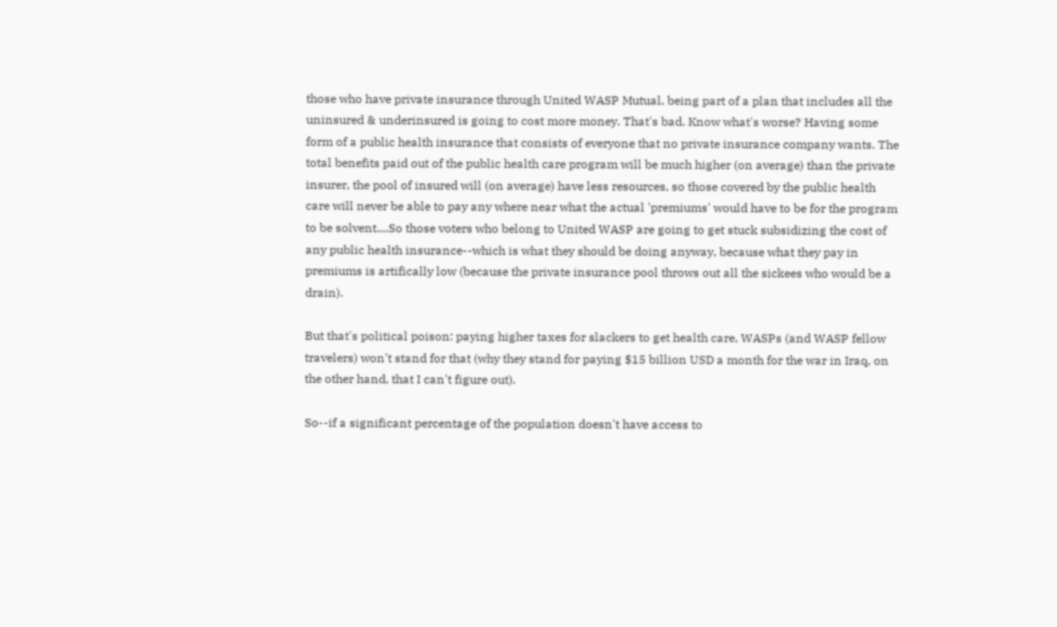those who have private insurance through United WASP Mutual, being part of a plan that includes all the uninsured & underinsured is going to cost more money. That's bad. Know what's worse? Having some form of a public health insurance that consists of everyone that no private insurance company wants. The total benefits paid out of the public health care program will be much higher (on average) than the private insurer, the pool of insured will (on average) have less resources, so those covered by the public health care will never be able to pay any where near what the actual 'premiums' would have to be for the program to be solvent....So those voters who belong to United WASP are going to get stuck subsidizing the cost of any public health insurance--which is what they should be doing anyway, because what they pay in premiums is artifically low (because the private insurance pool throws out all the sickees who would be a drain).

But that's political poison: paying higher taxes for slackers to get health care, WASPs (and WASP fellow travelers) won't stand for that (why they stand for paying $15 billion USD a month for the war in Iraq, on the other hand, that I can't figure out).

So--if a significant percentage of the population doesn't have access to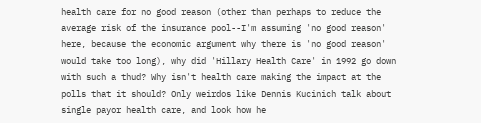health care for no good reason (other than perhaps to reduce the average risk of the insurance pool--I'm assuming 'no good reason' here, because the economic argument why there is 'no good reason' would take too long), why did 'Hillary Health Care' in 1992 go down with such a thud? Why isn't health care making the impact at the polls that it should? Only weirdos like Dennis Kucinich talk about single payor health care, and look how he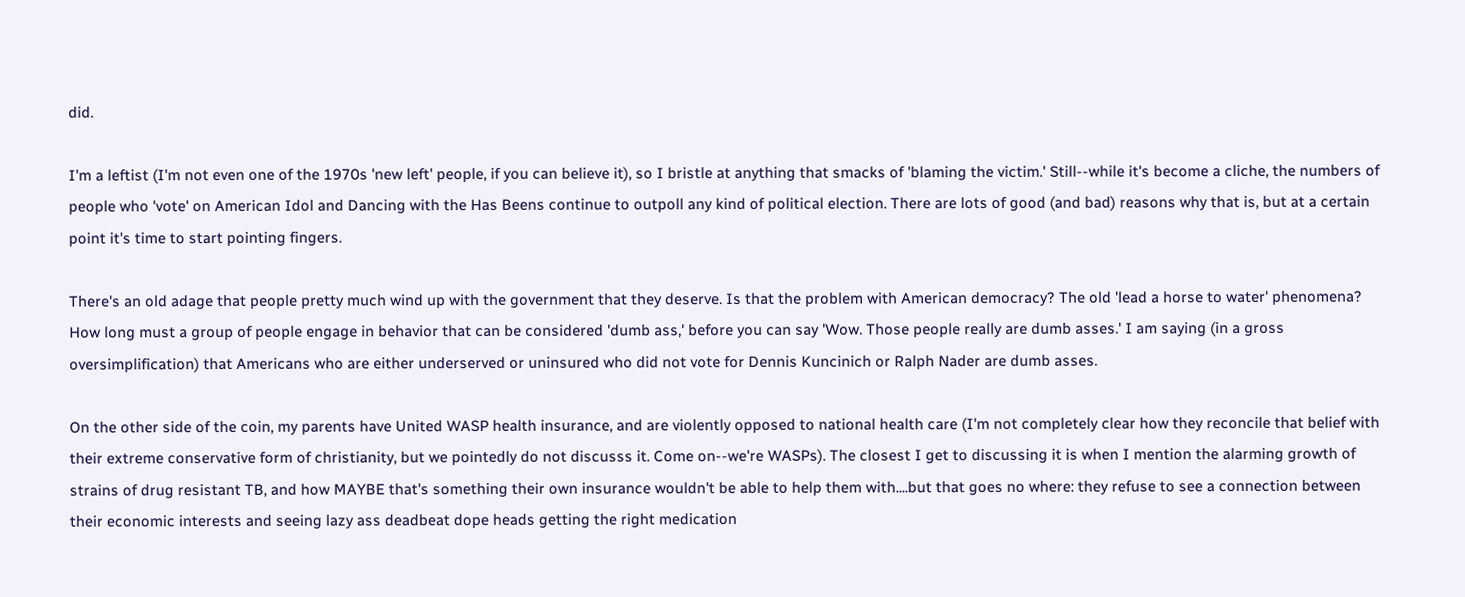did.

I'm a leftist (I'm not even one of the 1970s 'new left' people, if you can believe it), so I bristle at anything that smacks of 'blaming the victim.' Still--while it's become a cliche, the numbers of people who 'vote' on American Idol and Dancing with the Has Beens continue to outpoll any kind of political election. There are lots of good (and bad) reasons why that is, but at a certain point it's time to start pointing fingers.

There's an old adage that people pretty much wind up with the government that they deserve. Is that the problem with American democracy? The old 'lead a horse to water' phenomena? How long must a group of people engage in behavior that can be considered 'dumb ass,' before you can say 'Wow. Those people really are dumb asses.' I am saying (in a gross oversimplification) that Americans who are either underserved or uninsured who did not vote for Dennis Kuncinich or Ralph Nader are dumb asses.

On the other side of the coin, my parents have United WASP health insurance, and are violently opposed to national health care (I'm not completely clear how they reconcile that belief with their extreme conservative form of christianity, but we pointedly do not discusss it. Come on--we're WASPs). The closest I get to discussing it is when I mention the alarming growth of strains of drug resistant TB, and how MAYBE that's something their own insurance wouldn't be able to help them with....but that goes no where: they refuse to see a connection between their economic interests and seeing lazy ass deadbeat dope heads getting the right medication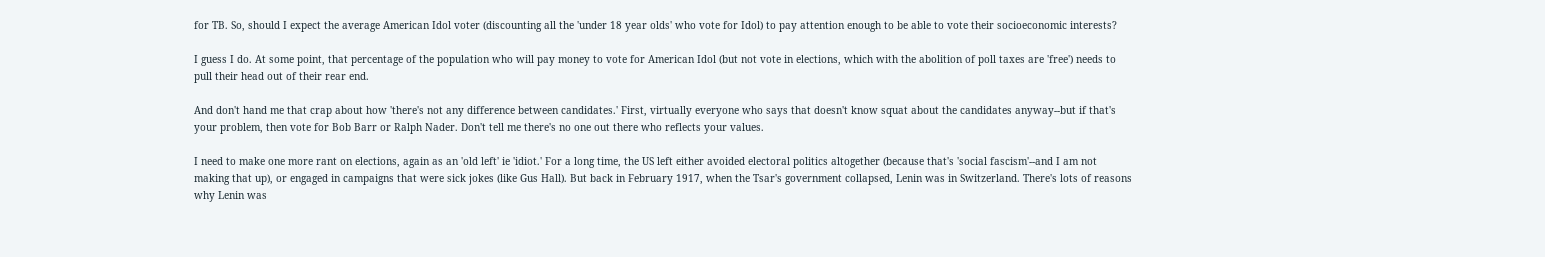for TB. So, should I expect the average American Idol voter (discounting all the 'under 18 year olds' who vote for Idol) to pay attention enough to be able to vote their socioeconomic interests?

I guess I do. At some point, that percentage of the population who will pay money to vote for American Idol (but not vote in elections, which with the abolition of poll taxes are 'free') needs to pull their head out of their rear end.

And don't hand me that crap about how 'there's not any difference between candidates.' First, virtually everyone who says that doesn't know squat about the candidates anyway--but if that's your problem, then vote for Bob Barr or Ralph Nader. Don't tell me there's no one out there who reflects your values.

I need to make one more rant on elections, again as an 'old left' ie 'idiot.' For a long time, the US left either avoided electoral politics altogether (because that's 'social fascism'--and I am not making that up), or engaged in campaigns that were sick jokes (like Gus Hall). But back in February 1917, when the Tsar's government collapsed, Lenin was in Switzerland. There's lots of reasons why Lenin was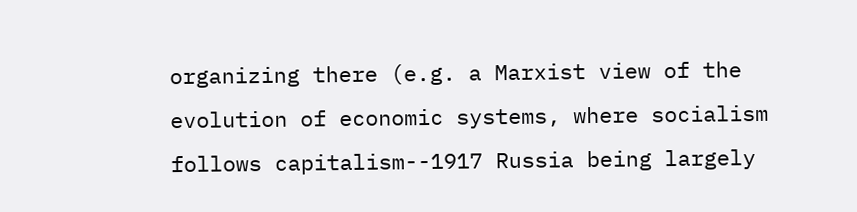organizing there (e.g. a Marxist view of the evolution of economic systems, where socialism follows capitalism--1917 Russia being largely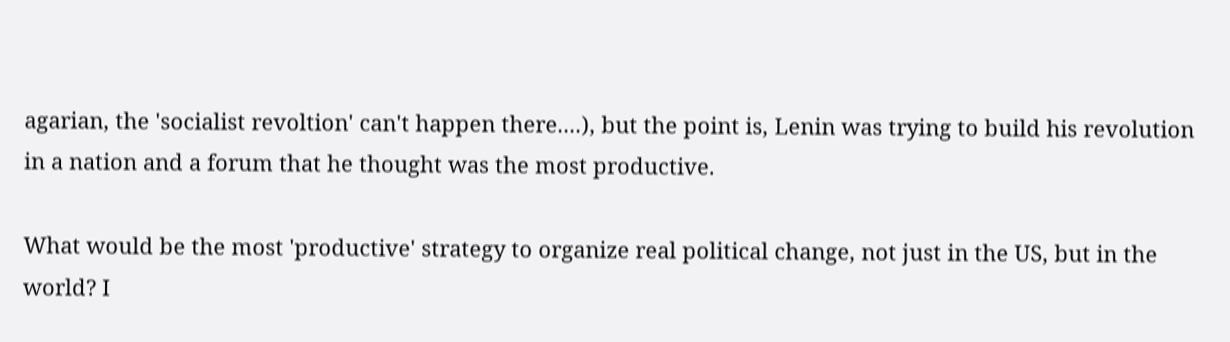agarian, the 'socialist revoltion' can't happen there....), but the point is, Lenin was trying to build his revolution in a nation and a forum that he thought was the most productive.

What would be the most 'productive' strategy to organize real political change, not just in the US, but in the world? I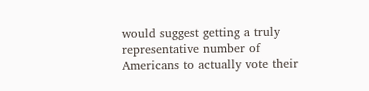would suggest getting a truly representative number of Americans to actually vote their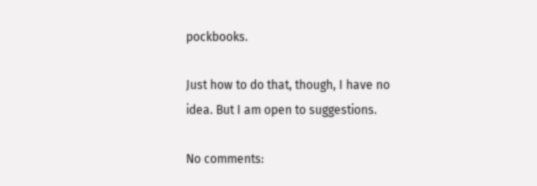pockbooks.

Just how to do that, though, I have no idea. But I am open to suggestions.

No comments: